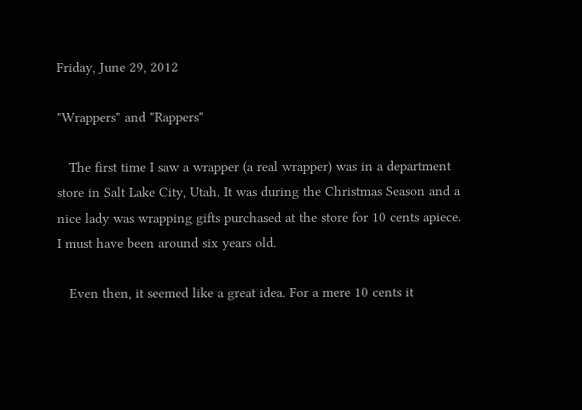Friday, June 29, 2012

"Wrappers" and "Rappers"

   The first time I saw a wrapper (a real wrapper) was in a department store in Salt Lake City, Utah. It was during the Christmas Season and a nice lady was wrapping gifts purchased at the store for 10 cents apiece. I must have been around six years old.

   Even then, it seemed like a great idea. For a mere 10 cents it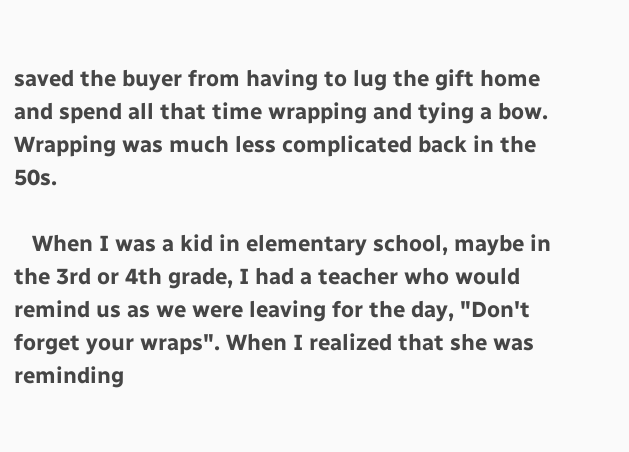saved the buyer from having to lug the gift home and spend all that time wrapping and tying a bow. Wrapping was much less complicated back in the 50s.

   When I was a kid in elementary school, maybe in the 3rd or 4th grade, I had a teacher who would remind us as we were leaving for the day, "Don't forget your wraps". When I realized that she was reminding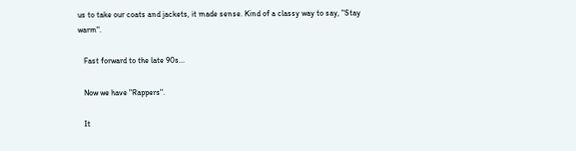us to take our coats and jackets, it made sense. Kind of a classy way to say, "Stay warm".

   Fast forward to the late 90s...

   Now we have "Rappers".

   It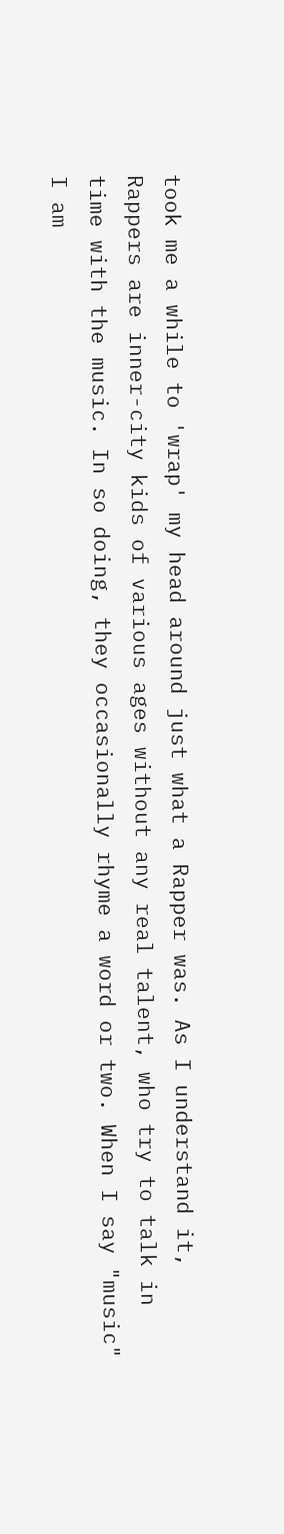took me a while to 'wrap' my head around just what a Rapper was. As I understand it, Rappers are inner-city kids of various ages without any real talent, who try to talk in time with the music. In so doing, they occasionally rhyme a word or two. When I say "music" I am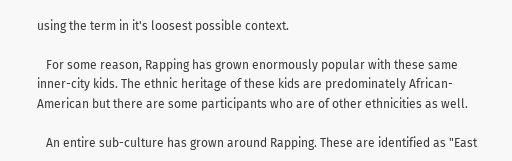using the term in it's loosest possible context.

   For some reason, Rapping has grown enormously popular with these same inner-city kids. The ethnic heritage of these kids are predominately African-American but there are some participants who are of other ethnicities as well.

   An entire sub-culture has grown around Rapping. These are identified as "East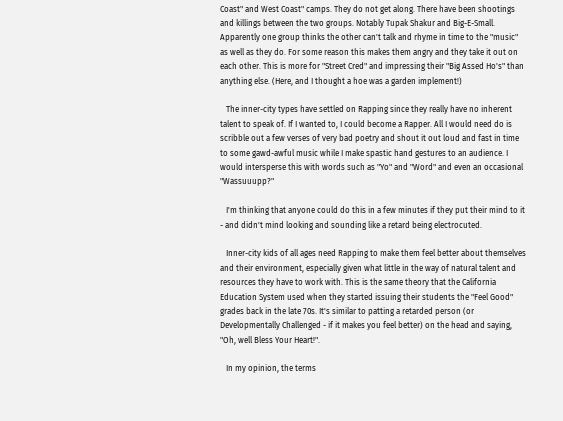Coast" and West Coast" camps. They do not get along. There have been shootings and killings between the two groups. Notably Tupak Shakur and Big-E-Small. Apparently one group thinks the other can't talk and rhyme in time to the "music" as well as they do. For some reason this makes them angry and they take it out on each other. This is more for "Street Cred" and impressing their "Big Assed Ho's" than anything else. (Here, and I thought a hoe was a garden implement!)

   The inner-city types have settled on Rapping since they really have no inherent talent to speak of. If I wanted to, I could become a Rapper. All I would need do is scribble out a few verses of very bad poetry and shout it out loud and fast in time to some gawd-awful music while I make spastic hand gestures to an audience. I would intersperse this with words such as "Yo" and "Word" and even an occasional "Wassuuupp?"

   I'm thinking that anyone could do this in a few minutes if they put their mind to it - and didn't mind looking and sounding like a retard being electrocuted.

   Inner-city kids of all ages need Rapping to make them feel better about themselves and their environment, especially given what little in the way of natural talent and resources they have to work with. This is the same theory that the California Education System used when they started issuing their students the "Feel Good" grades back in the late 70s. It's similar to patting a retarded person (or Developmentally Challenged - if it makes you feel better) on the head and saying, "Oh, well Bless Your Heart!".

   In my opinion, the terms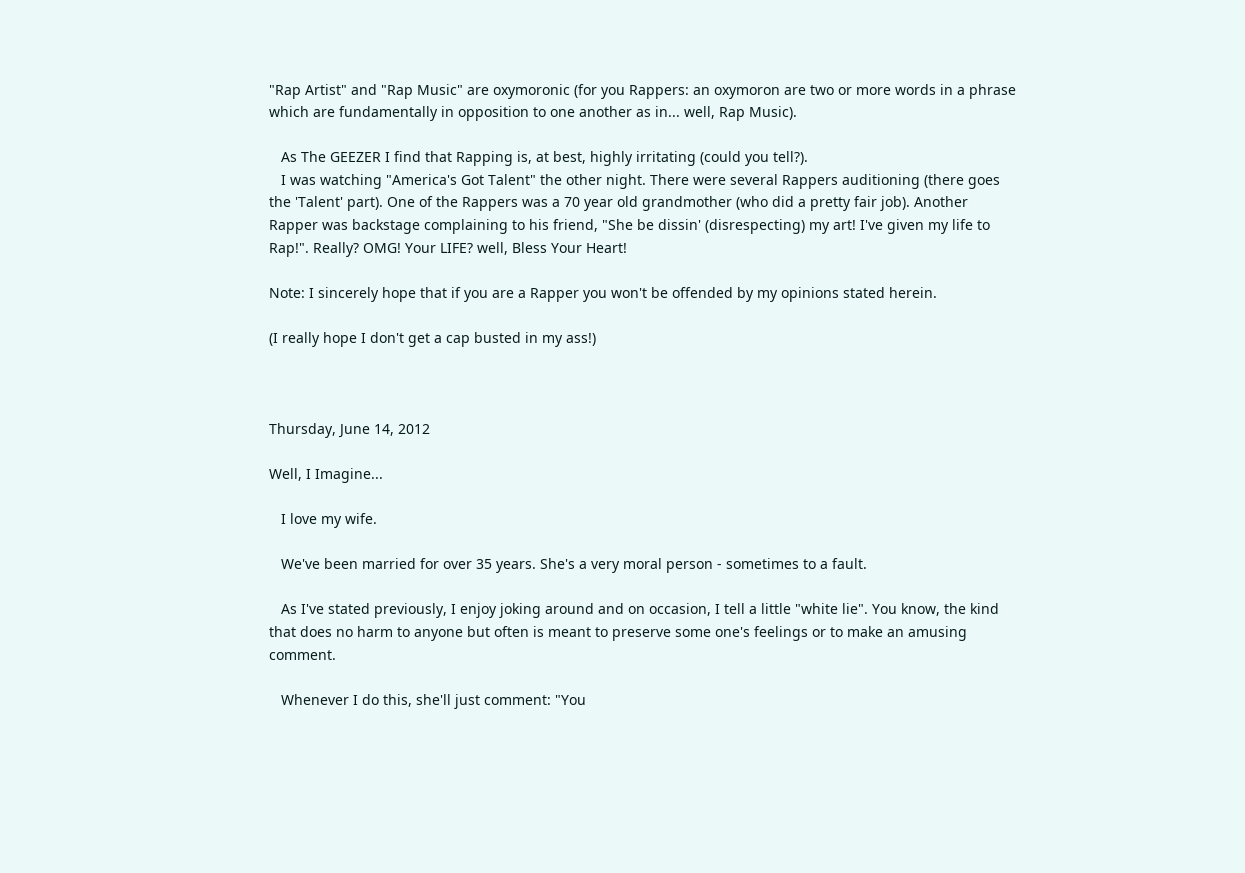"Rap Artist" and "Rap Music" are oxymoronic (for you Rappers: an oxymoron are two or more words in a phrase which are fundamentally in opposition to one another as in... well, Rap Music).

   As The GEEZER I find that Rapping is, at best, highly irritating (could you tell?).
   I was watching "America's Got Talent" the other night. There were several Rappers auditioning (there goes the 'Talent' part). One of the Rappers was a 70 year old grandmother (who did a pretty fair job). Another Rapper was backstage complaining to his friend, "She be dissin' (disrespecting) my art! I've given my life to Rap!". Really? OMG! Your LIFE? well, Bless Your Heart!

Note: I sincerely hope that if you are a Rapper you won't be offended by my opinions stated herein.

(I really hope I don't get a cap busted in my ass!)



Thursday, June 14, 2012

Well, I Imagine...

   I love my wife.

   We've been married for over 35 years. She's a very moral person - sometimes to a fault.

   As I've stated previously, I enjoy joking around and on occasion, I tell a little "white lie". You know, the kind that does no harm to anyone but often is meant to preserve some one's feelings or to make an amusing comment.

   Whenever I do this, she'll just comment: "You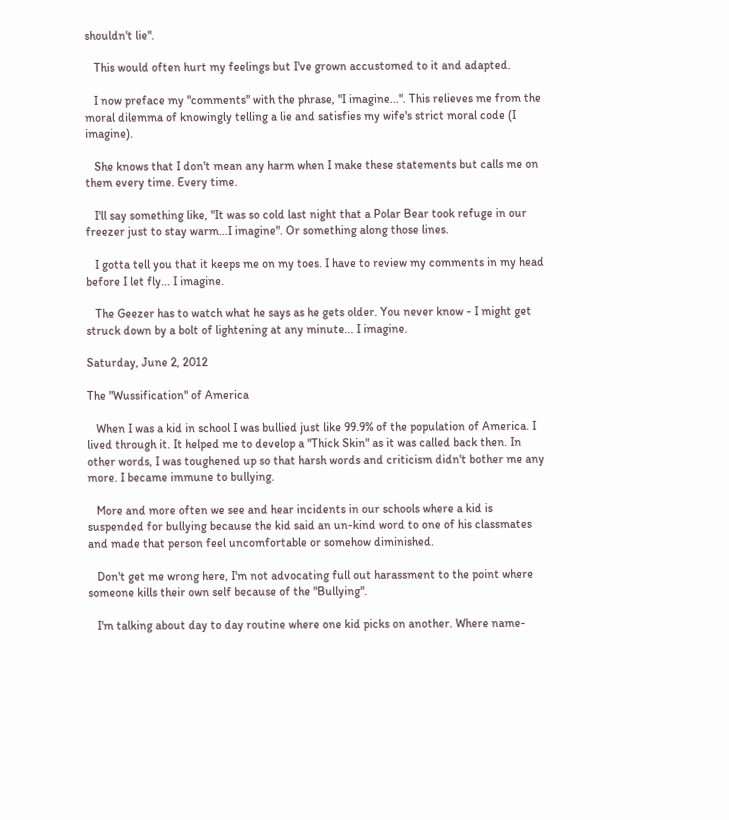shouldn't lie".

   This would often hurt my feelings but I've grown accustomed to it and adapted.

   I now preface my "comments" with the phrase, "I imagine...". This relieves me from the moral dilemma of knowingly telling a lie and satisfies my wife's strict moral code (I imagine).

   She knows that I don't mean any harm when I make these statements but calls me on them every time. Every time.

   I'll say something like, "It was so cold last night that a Polar Bear took refuge in our freezer just to stay warm...I imagine". Or something along those lines.

   I gotta tell you that it keeps me on my toes. I have to review my comments in my head before I let fly... I imagine.

   The Geezer has to watch what he says as he gets older. You never know - I might get struck down by a bolt of lightening at any minute... I imagine.

Saturday, June 2, 2012

The "Wussification" of America

   When I was a kid in school I was bullied just like 99.9% of the population of America. I lived through it. It helped me to develop a "Thick Skin" as it was called back then. In other words, I was toughened up so that harsh words and criticism didn't bother me any more. I became immune to bullying.

   More and more often we see and hear incidents in our schools where a kid is suspended for bullying because the kid said an un-kind word to one of his classmates and made that person feel uncomfortable or somehow diminished.

   Don't get me wrong here, I'm not advocating full out harassment to the point where someone kills their own self because of the "Bullying".

   I'm talking about day to day routine where one kid picks on another. Where name-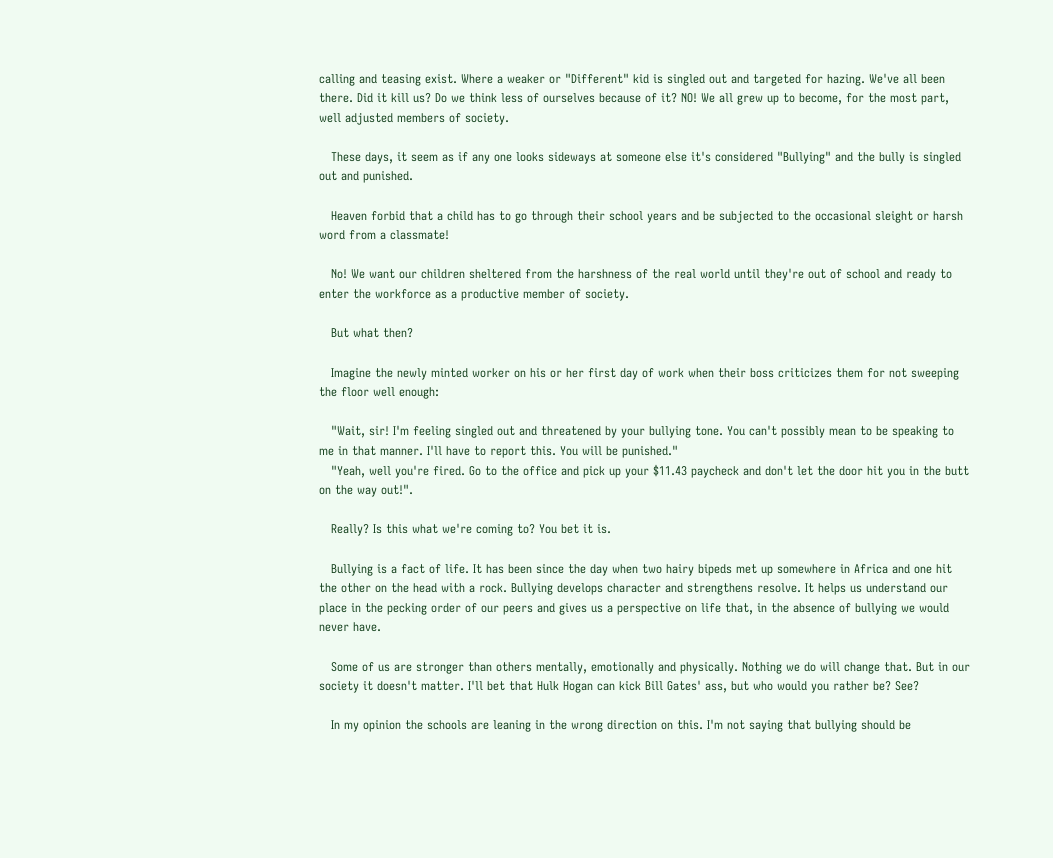calling and teasing exist. Where a weaker or "Different" kid is singled out and targeted for hazing. We've all been there. Did it kill us? Do we think less of ourselves because of it? NO! We all grew up to become, for the most part, well adjusted members of society.

   These days, it seem as if any one looks sideways at someone else it's considered "Bullying" and the bully is singled out and punished.

   Heaven forbid that a child has to go through their school years and be subjected to the occasional sleight or harsh word from a classmate!

   No! We want our children sheltered from the harshness of the real world until they're out of school and ready to enter the workforce as a productive member of society.

   But what then?

   Imagine the newly minted worker on his or her first day of work when their boss criticizes them for not sweeping the floor well enough:

   "Wait, sir! I'm feeling singled out and threatened by your bullying tone. You can't possibly mean to be speaking to me in that manner. I'll have to report this. You will be punished."
   "Yeah, well you're fired. Go to the office and pick up your $11.43 paycheck and don't let the door hit you in the butt on the way out!".

   Really? Is this what we're coming to? You bet it is.

   Bullying is a fact of life. It has been since the day when two hairy bipeds met up somewhere in Africa and one hit the other on the head with a rock. Bullying develops character and strengthens resolve. It helps us understand our place in the pecking order of our peers and gives us a perspective on life that, in the absence of bullying we would never have.

   Some of us are stronger than others mentally, emotionally and physically. Nothing we do will change that. But in our society it doesn't matter. I'll bet that Hulk Hogan can kick Bill Gates' ass, but who would you rather be? See?

   In my opinion the schools are leaning in the wrong direction on this. I'm not saying that bullying should be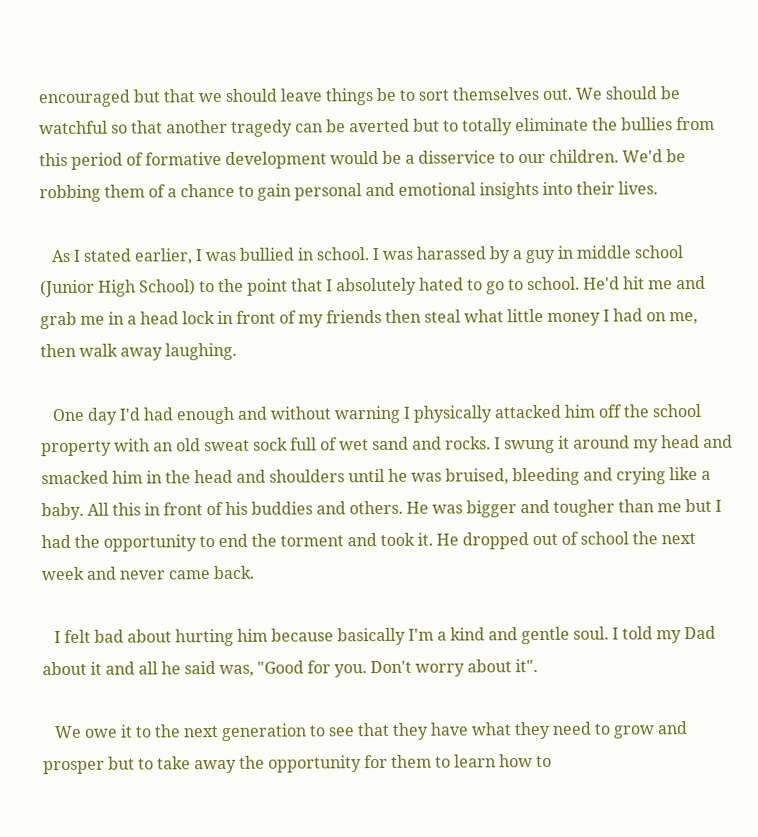encouraged but that we should leave things be to sort themselves out. We should be watchful so that another tragedy can be averted but to totally eliminate the bullies from this period of formative development would be a disservice to our children. We'd be robbing them of a chance to gain personal and emotional insights into their lives.

   As I stated earlier, I was bullied in school. I was harassed by a guy in middle school (Junior High School) to the point that I absolutely hated to go to school. He'd hit me and grab me in a head lock in front of my friends then steal what little money I had on me, then walk away laughing.

   One day I'd had enough and without warning I physically attacked him off the school property with an old sweat sock full of wet sand and rocks. I swung it around my head and smacked him in the head and shoulders until he was bruised, bleeding and crying like a baby. All this in front of his buddies and others. He was bigger and tougher than me but I had the opportunity to end the torment and took it. He dropped out of school the next week and never came back.

   I felt bad about hurting him because basically I'm a kind and gentle soul. I told my Dad about it and all he said was, "Good for you. Don't worry about it".

   We owe it to the next generation to see that they have what they need to grow and prosper but to take away the opportunity for them to learn how to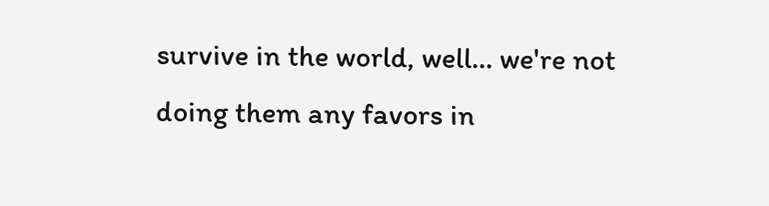survive in the world, well... we're not doing them any favors in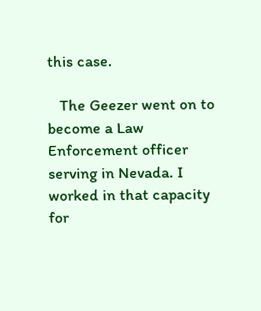this case.

   The Geezer went on to become a Law Enforcement officer serving in Nevada. I worked in that capacity for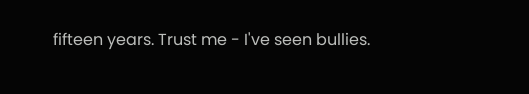fifteen years. Trust me - I've seen bullies.